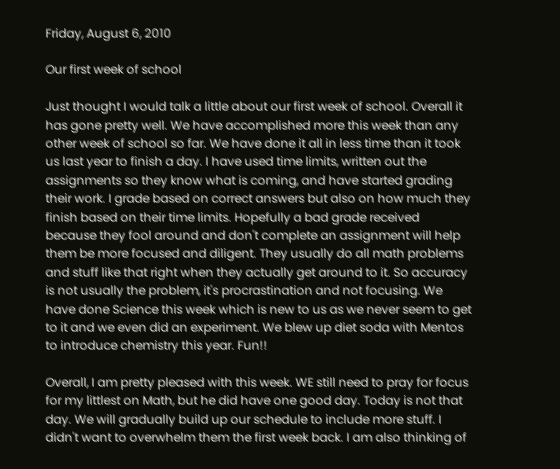Friday, August 6, 2010

Our first week of school

Just thought I would talk a little about our first week of school. Overall it has gone pretty well. We have accomplished more this week than any other week of school so far. We have done it all in less time than it took us last year to finish a day. I have used time limits, written out the assignments so they know what is coming, and have started grading their work. I grade based on correct answers but also on how much they finish based on their time limits. Hopefully a bad grade received because they fool around and don't complete an assignment will help them be more focused and diligent. They usually do all math problems and stuff like that right when they actually get around to it. So accuracy is not usually the problem, it's procrastination and not focusing. We have done Science this week which is new to us as we never seem to get to it and we even did an experiment. We blew up diet soda with Mentos to introduce chemistry this year. Fun!!

Overall, I am pretty pleased with this week. WE still need to pray for focus for my littlest on Math, but he did have one good day. Today is not that day. We will gradually build up our schedule to include more stuff. I didn't want to overwhelm them the first week back. I am also thinking of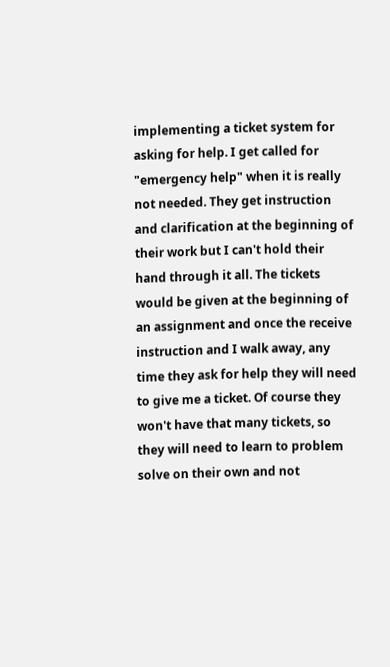implementing a ticket system for asking for help. I get called for "emergency help" when it is really not needed. They get instruction and clarification at the beginning of their work but I can't hold their hand through it all. The tickets would be given at the beginning of an assignment and once the receive instruction and I walk away, any time they ask for help they will need to give me a ticket. Of course they won't have that many tickets, so they will need to learn to problem solve on their own and not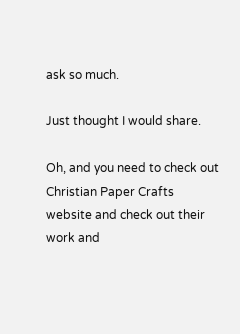ask so much.

Just thought I would share.

Oh, and you need to check out Christian Paper Crafts website and check out their work and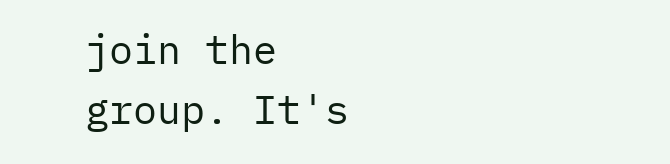join the group. It's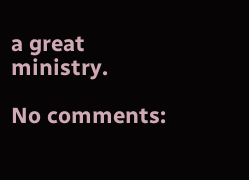a great ministry.

No comments: